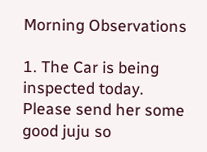Morning Observations

1. The Car is being inspected today. Please send her some good juju so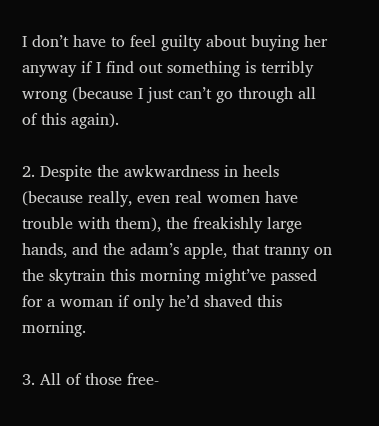I don’t have to feel guilty about buying her anyway if I find out something is terribly wrong (because I just can’t go through all of this again).

2. Despite the awkwardness in heels (because really, even real women have trouble with them), the freakishly large hands, and the adam’s apple, that tranny on the skytrain this morning might’ve passed for a woman if only he’d shaved this morning.

3. All of those free-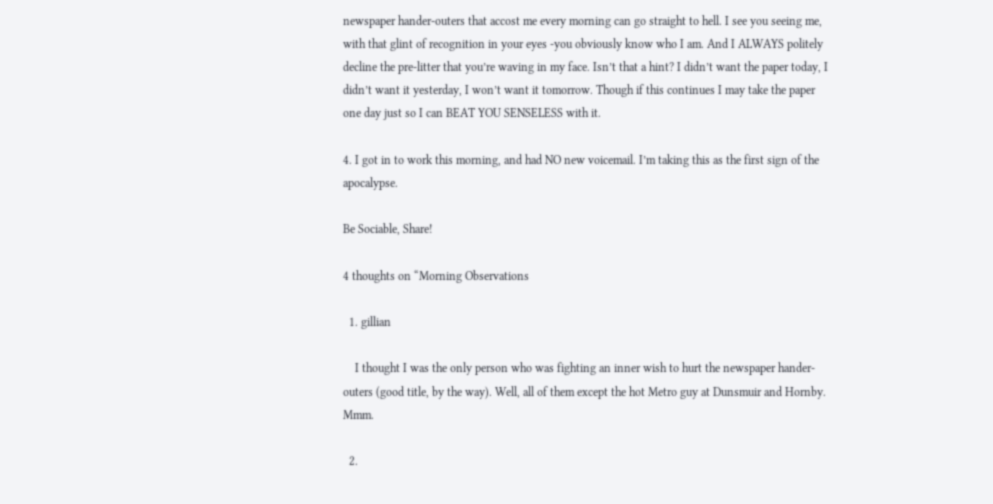newspaper hander-outers that accost me every morning can go straight to hell. I see you seeing me, with that glint of recognition in your eyes -you obviously know who I am. And I ALWAYS politely decline the pre-litter that you’re waving in my face. Isn’t that a hint? I didn’t want the paper today, I didn’t want it yesterday, I won’t want it tomorrow. Though if this continues I may take the paper one day just so I can BEAT YOU SENSELESS with it.

4. I got in to work this morning, and had NO new voicemail. I’m taking this as the first sign of the apocalypse.

Be Sociable, Share!

4 thoughts on “Morning Observations

  1. gillian

    I thought I was the only person who was fighting an inner wish to hurt the newspaper hander-outers (good title, by the way). Well, all of them except the hot Metro guy at Dunsmuir and Hornby. Mmm.

  2.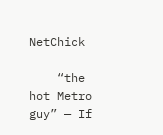NetChick

    “the hot Metro guy” — If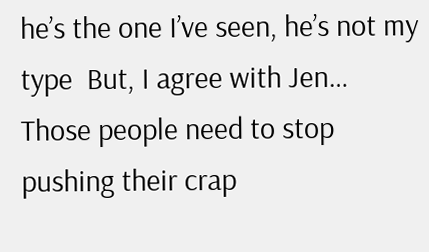he’s the one I’ve seen, he’s not my type  But, I agree with Jen… Those people need to stop pushing their crap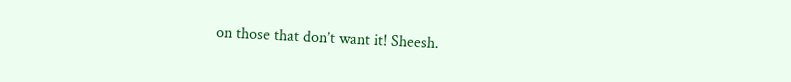on those that don’t want it! Sheesh.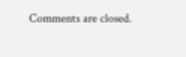Comments are closed.